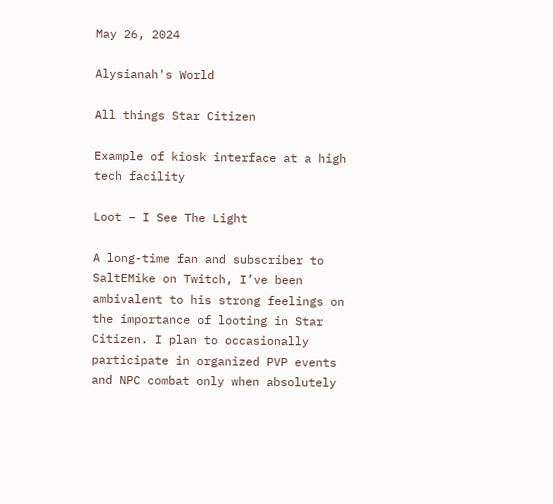May 26, 2024

Alysianah's World

All things Star Citizen

Example of kiosk interface at a high tech facility

Loot – I See The Light

A long-time fan and subscriber to SaltEMike on Twitch, I’ve been ambivalent to his strong feelings on the importance of looting in Star Citizen. I plan to occasionally participate in organized PVP events and NPC combat only when absolutely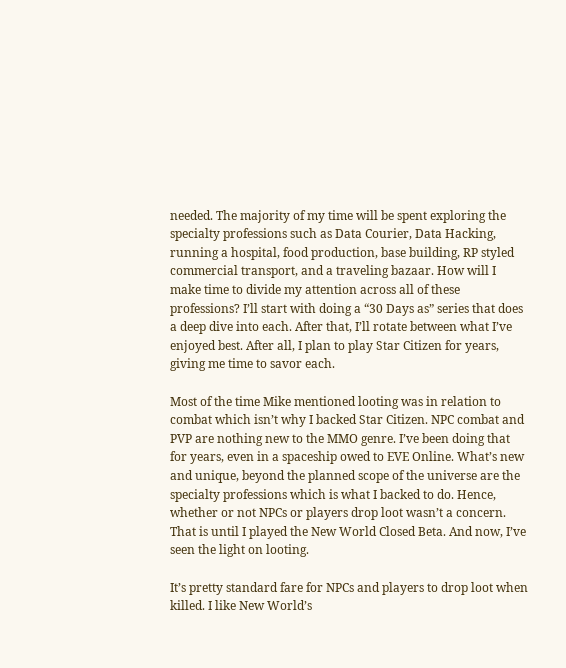needed. The majority of my time will be spent exploring the specialty professions such as Data Courier, Data Hacking, running a hospital, food production, base building, RP styled commercial transport, and a traveling bazaar. How will I make time to divide my attention across all of these professions? I’ll start with doing a “30 Days as” series that does a deep dive into each. After that, I’ll rotate between what I’ve enjoyed best. After all, I plan to play Star Citizen for years, giving me time to savor each.

Most of the time Mike mentioned looting was in relation to combat which isn’t why I backed Star Citizen. NPC combat and PVP are nothing new to the MMO genre. I’ve been doing that for years, even in a spaceship owed to EVE Online. What’s new and unique, beyond the planned scope of the universe are the specialty professions which is what I backed to do. Hence, whether or not NPCs or players drop loot wasn’t a concern. That is until I played the New World Closed Beta. And now, I’ve seen the light on looting.

It’s pretty standard fare for NPCs and players to drop loot when killed. I like New World’s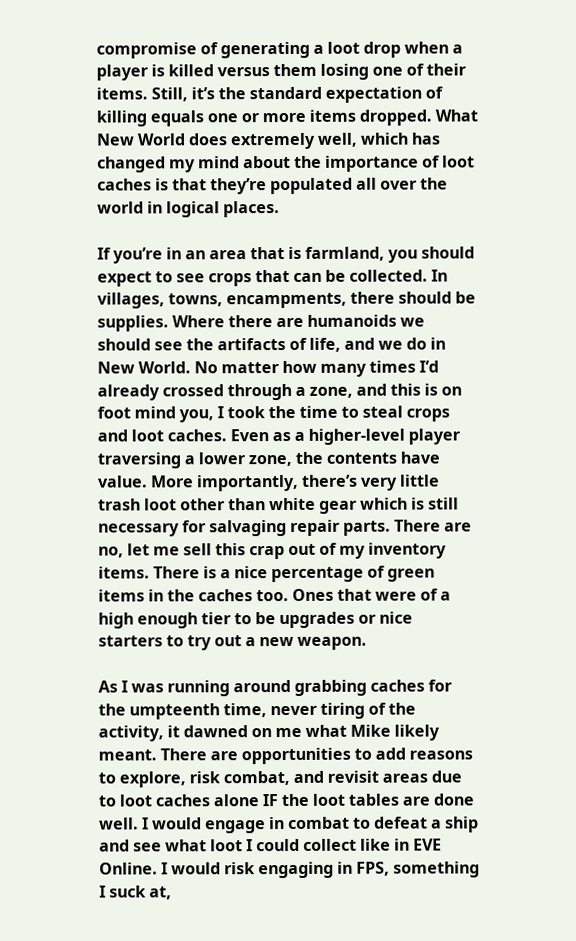compromise of generating a loot drop when a player is killed versus them losing one of their items. Still, it’s the standard expectation of killing equals one or more items dropped. What New World does extremely well, which has changed my mind about the importance of loot caches is that they’re populated all over the world in logical places.

If you’re in an area that is farmland, you should expect to see crops that can be collected. In villages, towns, encampments, there should be supplies. Where there are humanoids we should see the artifacts of life, and we do in New World. No matter how many times I’d already crossed through a zone, and this is on foot mind you, I took the time to steal crops and loot caches. Even as a higher-level player traversing a lower zone, the contents have value. More importantly, there’s very little trash loot other than white gear which is still necessary for salvaging repair parts. There are no, let me sell this crap out of my inventory items. There is a nice percentage of green items in the caches too. Ones that were of a high enough tier to be upgrades or nice starters to try out a new weapon.

As I was running around grabbing caches for the umpteenth time, never tiring of the activity, it dawned on me what Mike likely meant. There are opportunities to add reasons to explore, risk combat, and revisit areas due to loot caches alone IF the loot tables are done well. I would engage in combat to defeat a ship and see what loot I could collect like in EVE Online. I would risk engaging in FPS, something I suck at,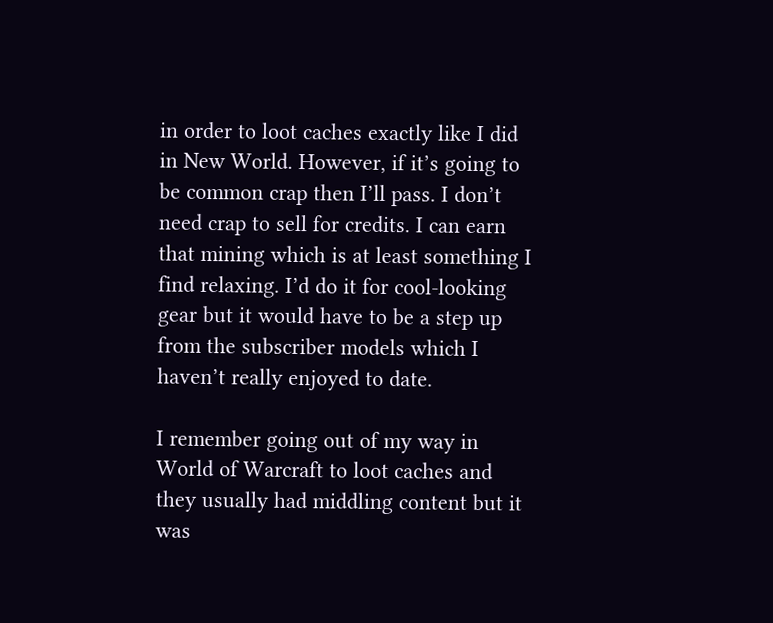in order to loot caches exactly like I did in New World. However, if it’s going to be common crap then I’ll pass. I don’t need crap to sell for credits. I can earn that mining which is at least something I find relaxing. I’d do it for cool-looking gear but it would have to be a step up from the subscriber models which I haven’t really enjoyed to date.

I remember going out of my way in World of Warcraft to loot caches and they usually had middling content but it was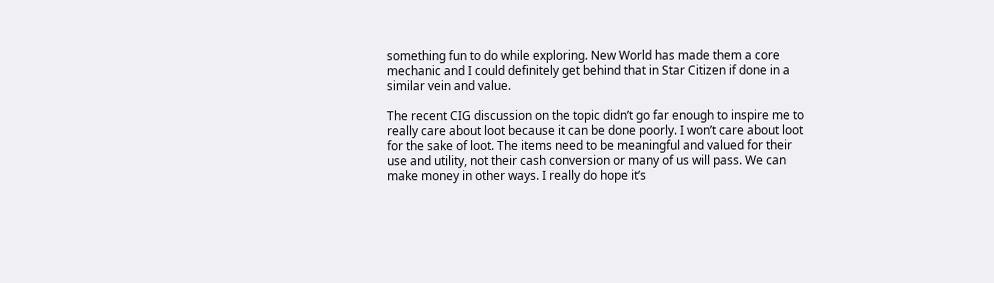something fun to do while exploring. New World has made them a core mechanic and I could definitely get behind that in Star Citizen if done in a similar vein and value.

The recent CIG discussion on the topic didn’t go far enough to inspire me to really care about loot because it can be done poorly. I won’t care about loot for the sake of loot. The items need to be meaningful and valued for their use and utility, not their cash conversion or many of us will pass. We can make money in other ways. I really do hope it’s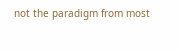not the paradigm from most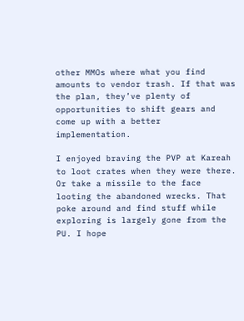other MMOs where what you find amounts to vendor trash. If that was the plan, they’ve plenty of opportunities to shift gears and come up with a better implementation.

I enjoyed braving the PVP at Kareah to loot crates when they were there. Or take a missile to the face looting the abandoned wrecks. That poke around and find stuff while exploring is largely gone from the PU. I hope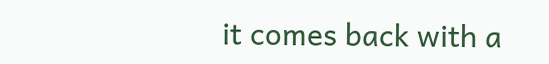it comes back with a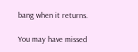bang when it returns.

You may have missed